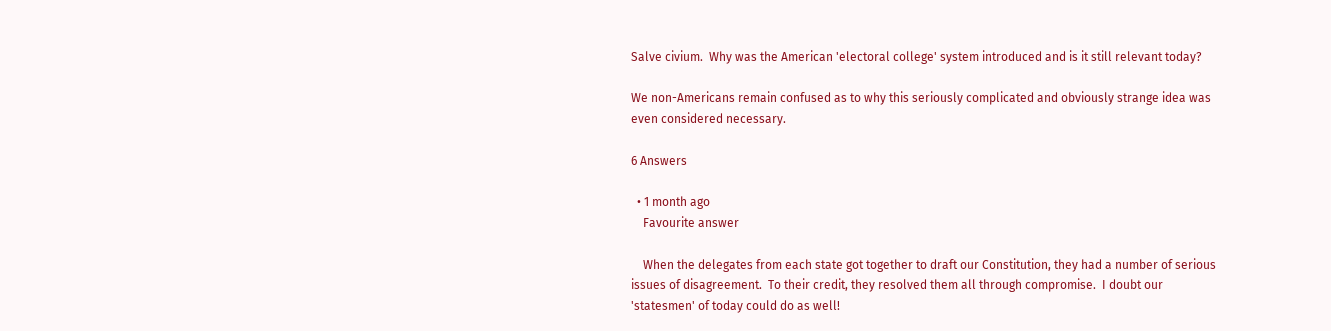Salve civium.  Why was the American 'electoral college' system introduced and is it still relevant today?

We non-Americans remain confused as to why this seriously complicated and obviously strange idea was even considered necessary.

6 Answers

  • 1 month ago
    Favourite answer

    When the delegates from each state got together to draft our Constitution, they had a number of serious issues of disagreement.  To their credit, they resolved them all through compromise.  I doubt our 'statesmen' of today could do as well!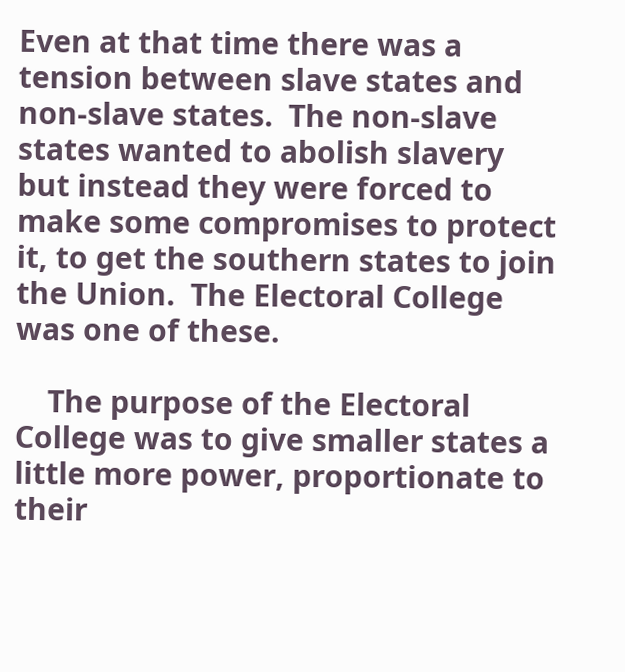Even at that time there was a tension between slave states and non-slave states.  The non-slave states wanted to abolish slavery but instead they were forced to make some compromises to protect it, to get the southern states to join the Union.  The Electoral College was one of these.

    The purpose of the Electoral College was to give smaller states a little more power, proportionate to their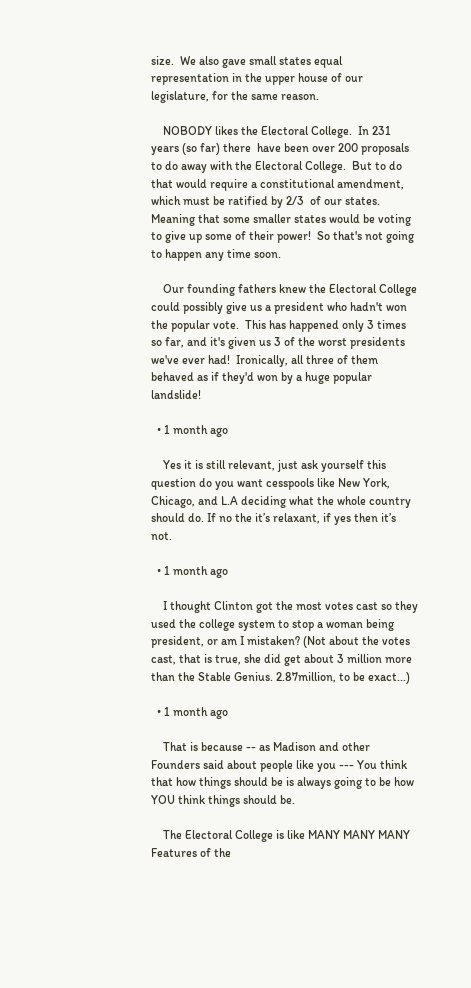size.  We also gave small states equal representation in the upper house of our legislature, for the same reason.

    NOBODY likes the Electoral College.  In 231 years (so far) there  have been over 200 proposals to do away with the Electoral College.  But to do that would require a constitutional amendment, which must be ratified by 2/3  of our states.  Meaning that some smaller states would be voting to give up some of their power!  So that's not going to happen any time soon.

    Our founding fathers knew the Electoral College could possibly give us a president who hadn't won the popular vote.  This has happened only 3 times so far, and it's given us 3 of the worst presidents we've ever had!  Ironically, all three of them behaved as if they'd won by a huge popular landslide!

  • 1 month ago

    Yes it is still relevant, just ask yourself this question do you want cesspools like New York, Chicago, and L.A deciding what the whole country should do. If no the it’s relaxant, if yes then it’s not.

  • 1 month ago

    I thought Clinton got the most votes cast so they used the college system to stop a woman being president, or am I mistaken? (Not about the votes cast, that is true, she did get about 3 million more than the Stable Genius. 2.87million, to be exact...)

  • 1 month ago

    That is because -- as Madison and other Founders said about people like you --- You think that how things should be is always going to be how YOU think things should be.

    The Electoral College is like MANY MANY MANY Features of the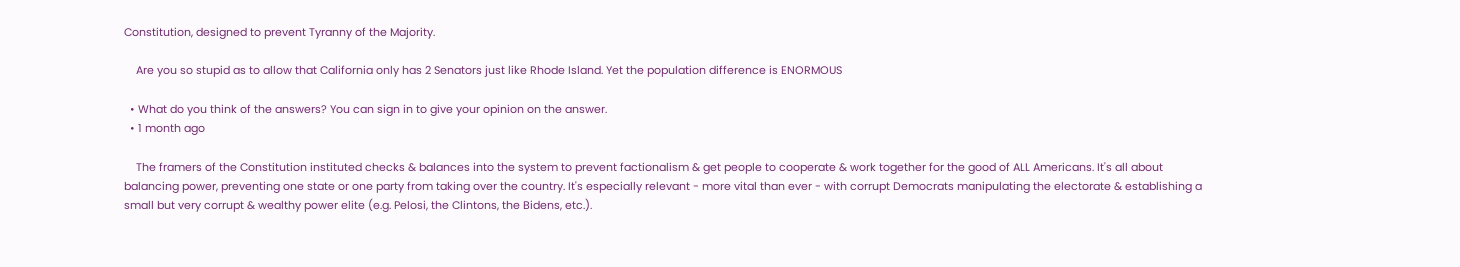Constitution, designed to prevent Tyranny of the Majority.

    Are you so stupid as to allow that California only has 2 Senators just like Rhode Island. Yet the population difference is ENORMOUS

  • What do you think of the answers? You can sign in to give your opinion on the answer.
  • 1 month ago

    The framers of the Constitution instituted checks & balances into the system to prevent factionalism & get people to cooperate & work together for the good of ALL Americans. It's all about balancing power, preventing one state or one party from taking over the country. It's especially relevant - more vital than ever - with corrupt Democrats manipulating the electorate & establishing a small but very corrupt & wealthy power elite (e.g. Pelosi, the Clintons, the Bidens, etc.).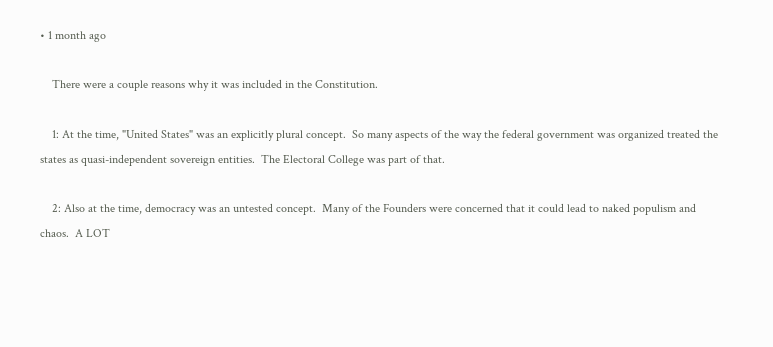• 1 month ago

    There were a couple reasons why it was included in the Constitution.

    1: At the time, "United States" was an explicitly plural concept.  So many aspects of the way the federal government was organized treated the states as quasi-independent sovereign entities.  The Electoral College was part of that.

    2: Also at the time, democracy was an untested concept.  Many of the Founders were concerned that it could lead to naked populism and chaos.  A LOT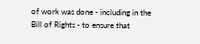of work was done - including in the Bill of Rights - to ensure that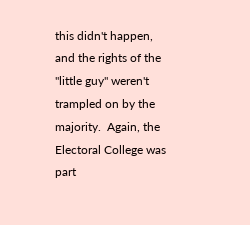this didn't happen, and the rights of the "little guy" weren't trampled on by the majority.  Again, the Electoral College was part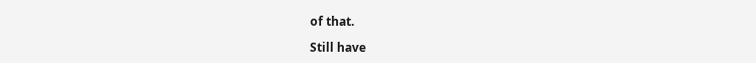of that.

Still have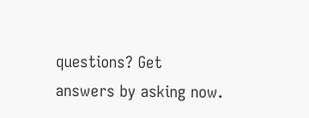questions? Get answers by asking now.